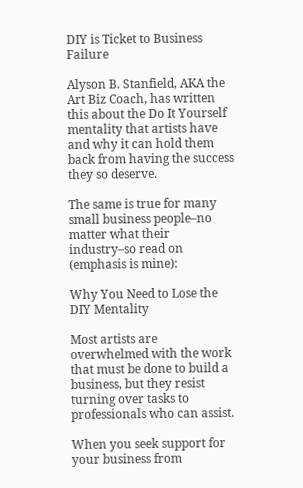DIY is Ticket to Business Failure

Alyson B. Stanfield, AKA the Art Biz Coach, has written this about the Do It Yourself mentality that artists have and why it can hold them back from having the success they so deserve.

The same is true for many small business people–no matter what their industry–so read on (emphasis is mine):

Why You Need to Lose the DIY Mentality

Most artists are overwhelmed with the work that must be done to build a business, but they resist turning over tasks to professionals who can assist.

When you seek support for your business from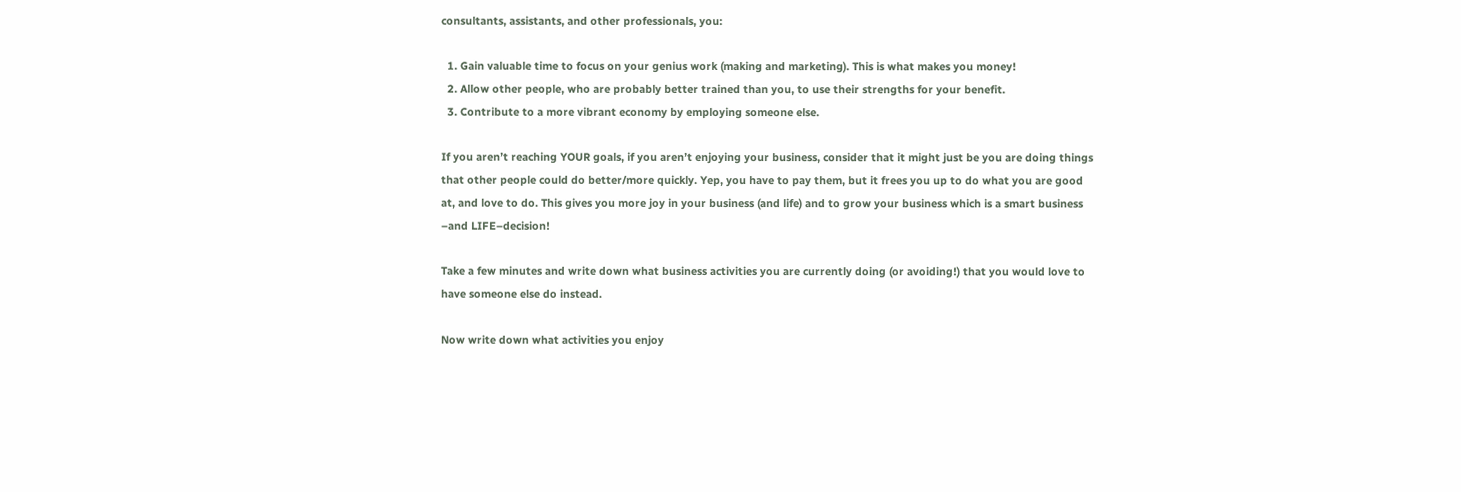consultants, assistants, and other professionals, you:

  1. Gain valuable time to focus on your genius work (making and marketing). This is what makes you money!
  2. Allow other people, who are probably better trained than you, to use their strengths for your benefit.
  3. Contribute to a more vibrant economy by employing someone else.

If you aren’t reaching YOUR goals, if you aren’t enjoying your business, consider that it might just be you are doing things that other people could do better/more quickly. Yep, you have to pay them, but it frees you up to do what you are good at, and love to do. This gives you more joy in your business (and life) and to grow your business which is a smart business –and LIFE–decision!

Take a few minutes and write down what business activities you are currently doing (or avoiding!) that you would love to have someone else do instead.

Now write down what activities you enjoy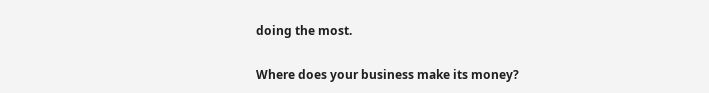doing the most.

Where does your business make its money?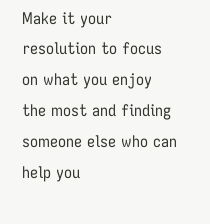Make it your resolution to focus on what you enjoy the most and finding someone else who can help you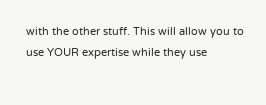with the other stuff. This will allow you to use YOUR expertise while they use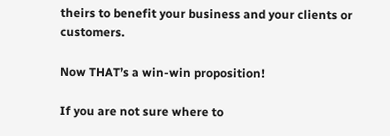theirs to benefit your business and your clients or customers.

Now THAT’s a win-win proposition!

If you are not sure where to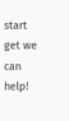start get we can help!